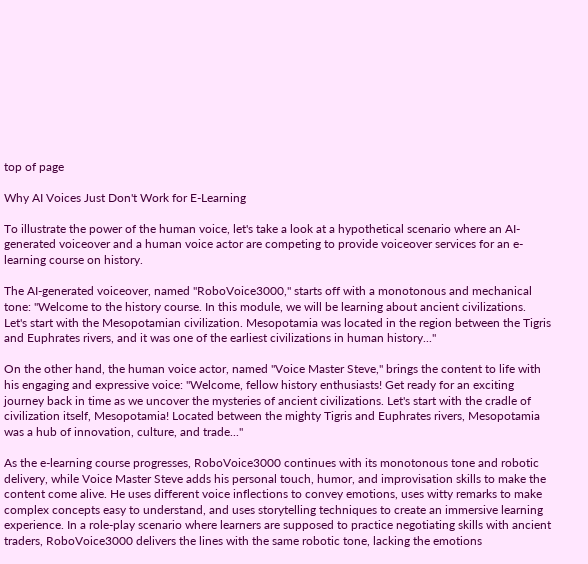top of page

Why AI Voices Just Don't Work for E-Learning

To illustrate the power of the human voice, let's take a look at a hypothetical scenario where an AI-generated voiceover and a human voice actor are competing to provide voiceover services for an e-learning course on history.

The AI-generated voiceover, named "RoboVoice3000," starts off with a monotonous and mechanical tone: "Welcome to the history course. In this module, we will be learning about ancient civilizations. Let's start with the Mesopotamian civilization. Mesopotamia was located in the region between the Tigris and Euphrates rivers, and it was one of the earliest civilizations in human history..."

On the other hand, the human voice actor, named "Voice Master Steve," brings the content to life with his engaging and expressive voice: "Welcome, fellow history enthusiasts! Get ready for an exciting journey back in time as we uncover the mysteries of ancient civilizations. Let's start with the cradle of civilization itself, Mesopotamia! Located between the mighty Tigris and Euphrates rivers, Mesopotamia was a hub of innovation, culture, and trade..."

As the e-learning course progresses, RoboVoice3000 continues with its monotonous tone and robotic delivery, while Voice Master Steve adds his personal touch, humor, and improvisation skills to make the content come alive. He uses different voice inflections to convey emotions, uses witty remarks to make complex concepts easy to understand, and uses storytelling techniques to create an immersive learning experience. In a role-play scenario where learners are supposed to practice negotiating skills with ancient traders, RoboVoice3000 delivers the lines with the same robotic tone, lacking the emotions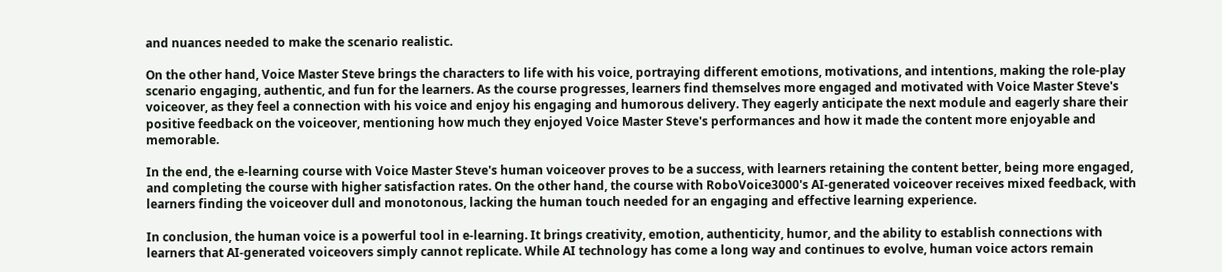and nuances needed to make the scenario realistic.

On the other hand, Voice Master Steve brings the characters to life with his voice, portraying different emotions, motivations, and intentions, making the role-play scenario engaging, authentic, and fun for the learners. As the course progresses, learners find themselves more engaged and motivated with Voice Master Steve's voiceover, as they feel a connection with his voice and enjoy his engaging and humorous delivery. They eagerly anticipate the next module and eagerly share their positive feedback on the voiceover, mentioning how much they enjoyed Voice Master Steve's performances and how it made the content more enjoyable and memorable.

In the end, the e-learning course with Voice Master Steve's human voiceover proves to be a success, with learners retaining the content better, being more engaged, and completing the course with higher satisfaction rates. On the other hand, the course with RoboVoice3000's AI-generated voiceover receives mixed feedback, with learners finding the voiceover dull and monotonous, lacking the human touch needed for an engaging and effective learning experience.

In conclusion, the human voice is a powerful tool in e-learning. It brings creativity, emotion, authenticity, humor, and the ability to establish connections with learners that AI-generated voiceovers simply cannot replicate. While AI technology has come a long way and continues to evolve, human voice actors remain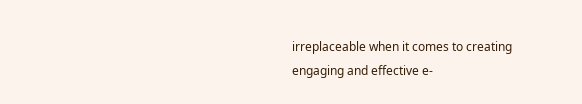irreplaceable when it comes to creating engaging and effective e-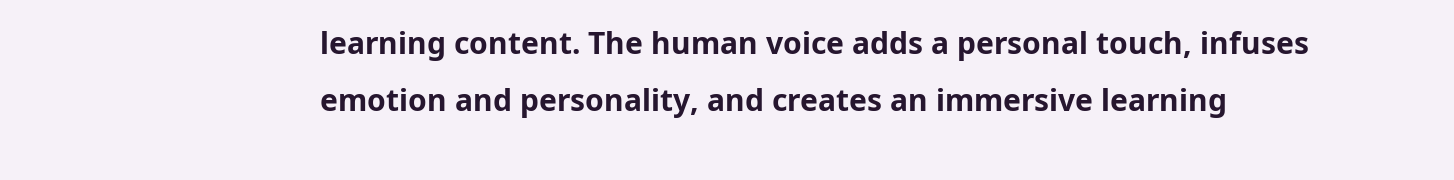learning content. The human voice adds a personal touch, infuses emotion and personality, and creates an immersive learning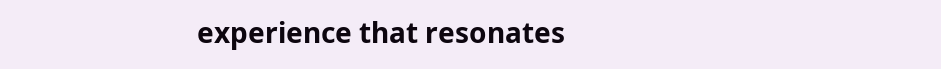experience that resonates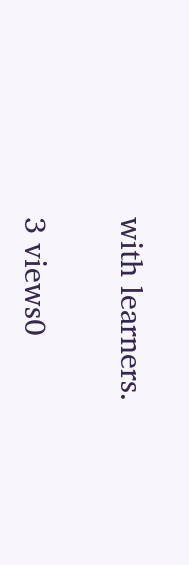with learners.

3 views0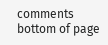comments
bottom of page